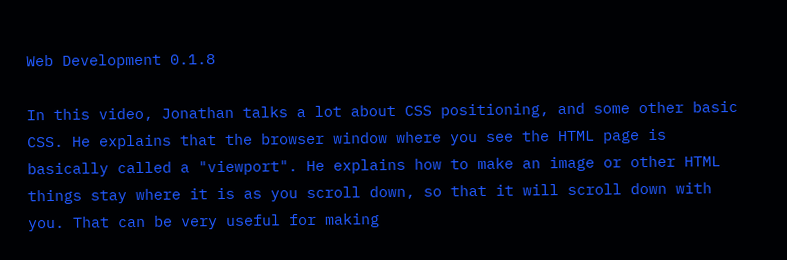Web Development 0.1.8

In this video, Jonathan talks a lot about CSS positioning, and some other basic CSS. He explains that the browser window where you see the HTML page is basically called a "viewport". He explains how to make an image or other HTML things stay where it is as you scroll down, so that it will scroll down with you. That can be very useful for making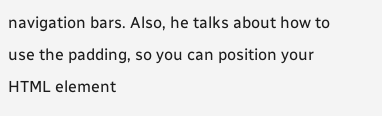navigation bars. Also, he talks about how to use the padding, so you can position your HTML element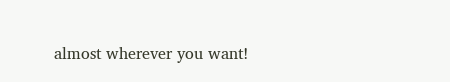almost wherever you want!